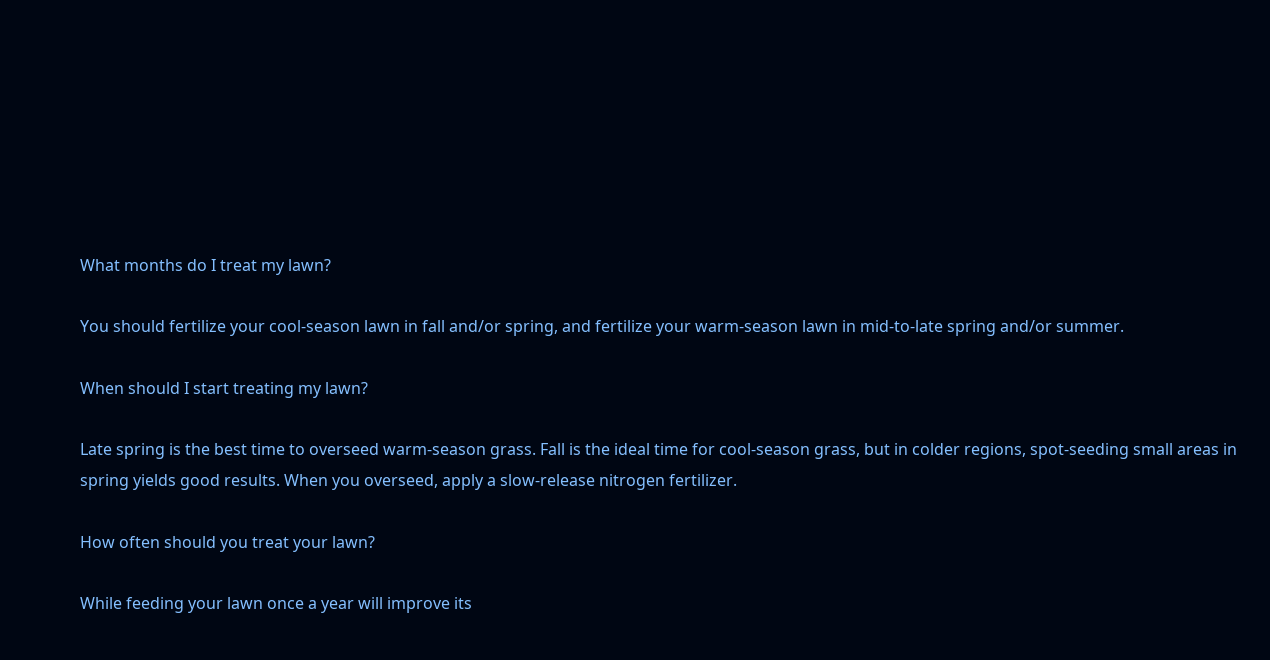What months do I treat my lawn?

You should fertilize your cool-season lawn in fall and/or spring, and fertilize your warm-season lawn in mid-to-late spring and/or summer.

When should I start treating my lawn?

Late spring is the best time to overseed warm-season grass. Fall is the ideal time for cool-season grass, but in colder regions, spot-seeding small areas in spring yields good results. When you overseed, apply a slow-release nitrogen fertilizer.

How often should you treat your lawn?

While feeding your lawn once a year will improve its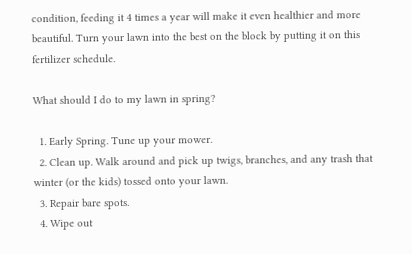condition, feeding it 4 times a year will make it even healthier and more beautiful. Turn your lawn into the best on the block by putting it on this fertilizer schedule.

What should I do to my lawn in spring?

  1. Early Spring. Tune up your mower.
  2. Clean up. Walk around and pick up twigs, branches, and any trash that winter (or the kids) tossed onto your lawn.
  3. Repair bare spots.
  4. Wipe out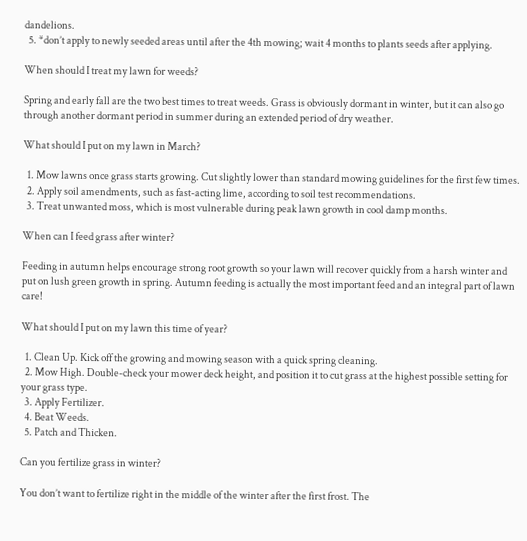dandelions.
  5. *don’t apply to newly seeded areas until after the 4th mowing; wait 4 months to plants seeds after applying.

When should I treat my lawn for weeds?

Spring and early fall are the two best times to treat weeds. Grass is obviously dormant in winter, but it can also go through another dormant period in summer during an extended period of dry weather.

What should I put on my lawn in March?

  1. Mow lawns once grass starts growing. Cut slightly lower than standard mowing guidelines for the first few times.
  2. Apply soil amendments, such as fast-acting lime, according to soil test recommendations.
  3. Treat unwanted moss, which is most vulnerable during peak lawn growth in cool damp months.

When can I feed grass after winter?

Feeding in autumn helps encourage strong root growth so your lawn will recover quickly from a harsh winter and put on lush green growth in spring. Autumn feeding is actually the most important feed and an integral part of lawn care!

What should I put on my lawn this time of year?

  1. Clean Up. Kick off the growing and mowing season with a quick spring cleaning.
  2. Mow High. Double-check your mower deck height, and position it to cut grass at the highest possible setting for your grass type.
  3. Apply Fertilizer.
  4. Beat Weeds.
  5. Patch and Thicken.

Can you fertilize grass in winter?

You don’t want to fertilize right in the middle of the winter after the first frost. The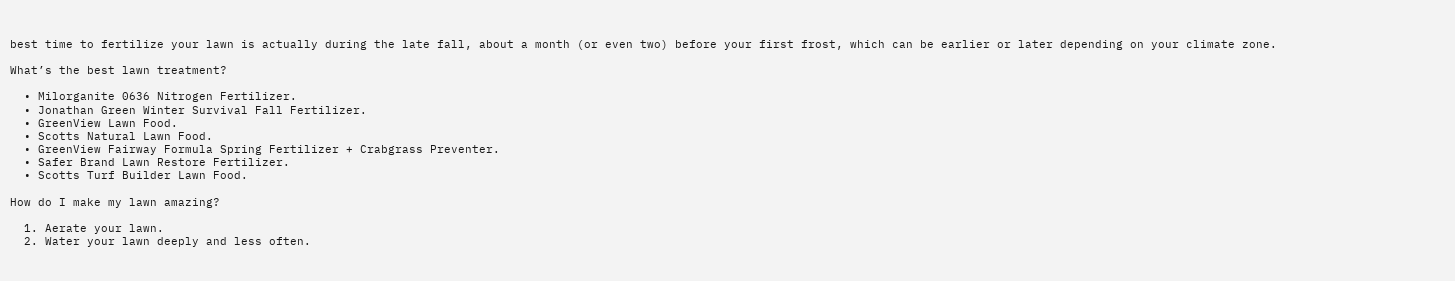best time to fertilize your lawn is actually during the late fall, about a month (or even two) before your first frost, which can be earlier or later depending on your climate zone.

What’s the best lawn treatment?

  • Milorganite 0636 Nitrogen Fertilizer.
  • Jonathan Green Winter Survival Fall Fertilizer.
  • GreenView Lawn Food.
  • Scotts Natural Lawn Food.
  • GreenView Fairway Formula Spring Fertilizer + Crabgrass Preventer.
  • Safer Brand Lawn Restore Fertilizer.
  • Scotts Turf Builder Lawn Food.

How do I make my lawn amazing?

  1. Aerate your lawn.
  2. Water your lawn deeply and less often.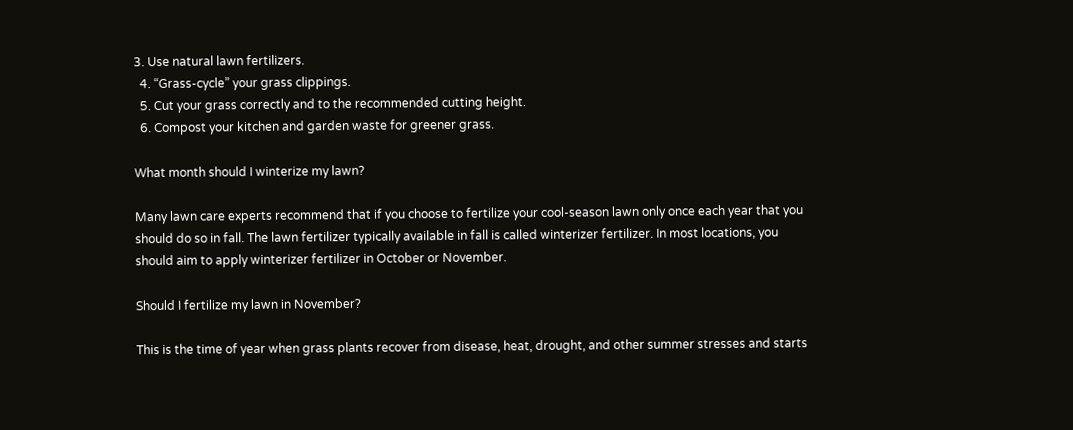3. Use natural lawn fertilizers.
  4. “Grass-cycle” your grass clippings.
  5. Cut your grass correctly and to the recommended cutting height.
  6. Compost your kitchen and garden waste for greener grass.

What month should I winterize my lawn?

Many lawn care experts recommend that if you choose to fertilize your cool-season lawn only once each year that you should do so in fall. The lawn fertilizer typically available in fall is called winterizer fertilizer. In most locations, you should aim to apply winterizer fertilizer in October or November.

Should I fertilize my lawn in November?

This is the time of year when grass plants recover from disease, heat, drought, and other summer stresses and starts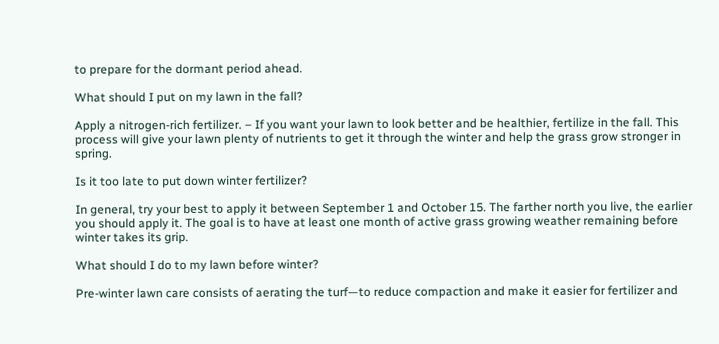to prepare for the dormant period ahead.

What should I put on my lawn in the fall?

Apply a nitrogen-rich fertilizer. – If you want your lawn to look better and be healthier, fertilize in the fall. This process will give your lawn plenty of nutrients to get it through the winter and help the grass grow stronger in spring.

Is it too late to put down winter fertilizer?

In general, try your best to apply it between September 1 and October 15. The farther north you live, the earlier you should apply it. The goal is to have at least one month of active grass growing weather remaining before winter takes its grip.

What should I do to my lawn before winter?

Pre-winter lawn care consists of aerating the turf—to reduce compaction and make it easier for fertilizer and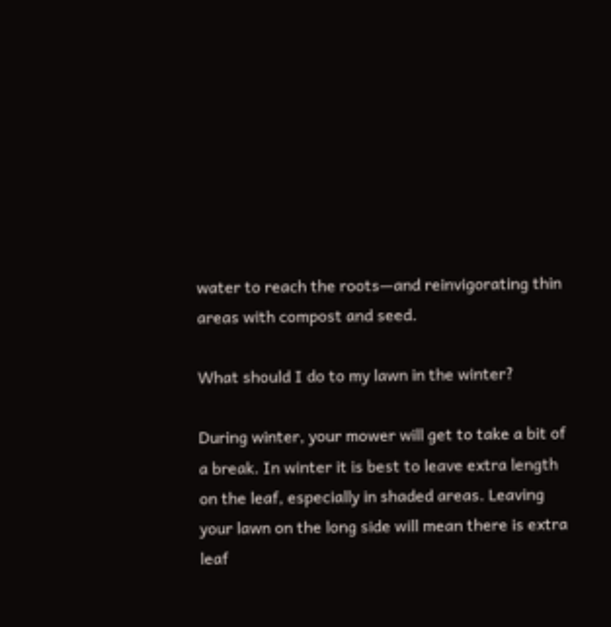water to reach the roots—and reinvigorating thin areas with compost and seed.

What should I do to my lawn in the winter?

During winter, your mower will get to take a bit of a break. In winter it is best to leave extra length on the leaf, especially in shaded areas. Leaving your lawn on the long side will mean there is extra leaf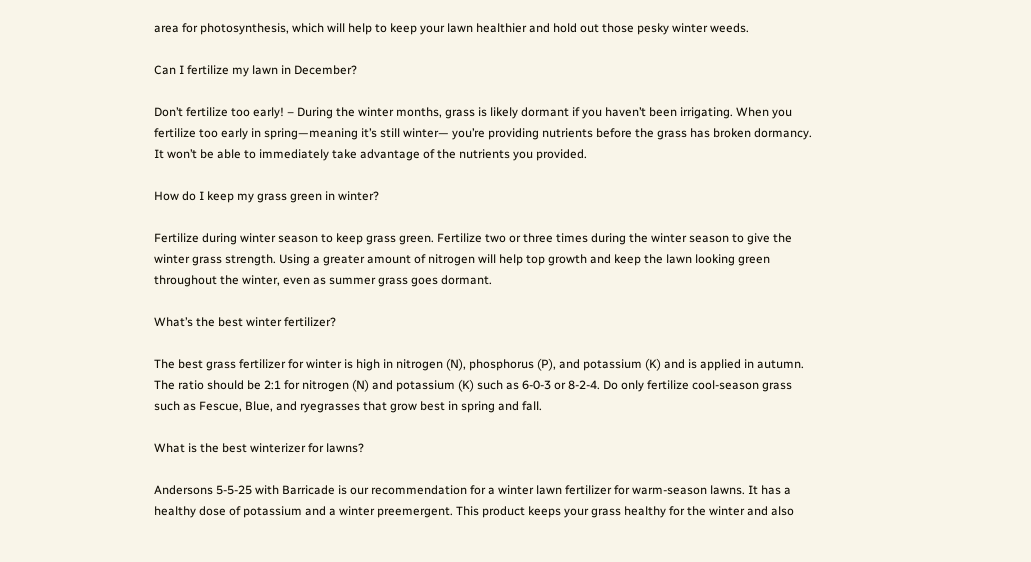area for photosynthesis, which will help to keep your lawn healthier and hold out those pesky winter weeds.

Can I fertilize my lawn in December?

Don’t fertilize too early! – During the winter months, grass is likely dormant if you haven’t been irrigating. When you fertilize too early in spring—meaning it’s still winter— you’re providing nutrients before the grass has broken dormancy. It won’t be able to immediately take advantage of the nutrients you provided.

How do I keep my grass green in winter?

Fertilize during winter season to keep grass green. Fertilize two or three times during the winter season to give the winter grass strength. Using a greater amount of nitrogen will help top growth and keep the lawn looking green throughout the winter, even as summer grass goes dormant.

What’s the best winter fertilizer?

The best grass fertilizer for winter is high in nitrogen (N), phosphorus (P), and potassium (K) and is applied in autumn. The ratio should be 2:1 for nitrogen (N) and potassium (K) such as 6-0-3 or 8-2-4. Do only fertilize cool-season grass such as Fescue, Blue, and ryegrasses that grow best in spring and fall.

What is the best winterizer for lawns?

Andersons 5-5-25 with Barricade is our recommendation for a winter lawn fertilizer for warm-season lawns. It has a healthy dose of potassium and a winter preemergent. This product keeps your grass healthy for the winter and also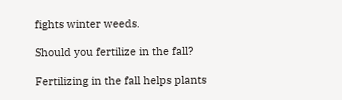fights winter weeds.

Should you fertilize in the fall?

Fertilizing in the fall helps plants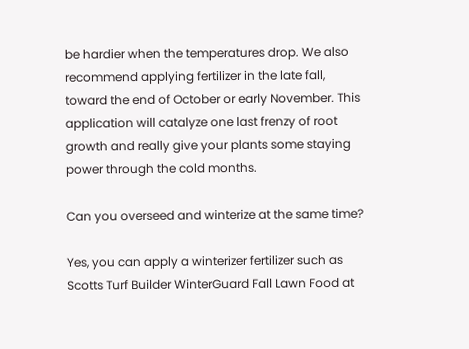be hardier when the temperatures drop. We also recommend applying fertilizer in the late fall, toward the end of October or early November. This application will catalyze one last frenzy of root growth and really give your plants some staying power through the cold months.

Can you overseed and winterize at the same time?

Yes, you can apply a winterizer fertilizer such as Scotts Turf Builder WinterGuard Fall Lawn Food at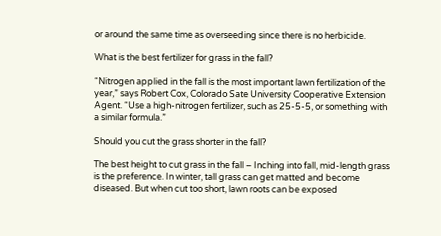or around the same time as overseeding since there is no herbicide.

What is the best fertilizer for grass in the fall?

“Nitrogen applied in the fall is the most important lawn fertilization of the year,” says Robert Cox, Colorado Sate University Cooperative Extension Agent. “Use a high-nitrogen fertilizer, such as 25-5-5, or something with a similar formula.”

Should you cut the grass shorter in the fall?

The best height to cut grass in the fall – Inching into fall, mid-length grass is the preference. In winter, tall grass can get matted and become diseased. But when cut too short, lawn roots can be exposed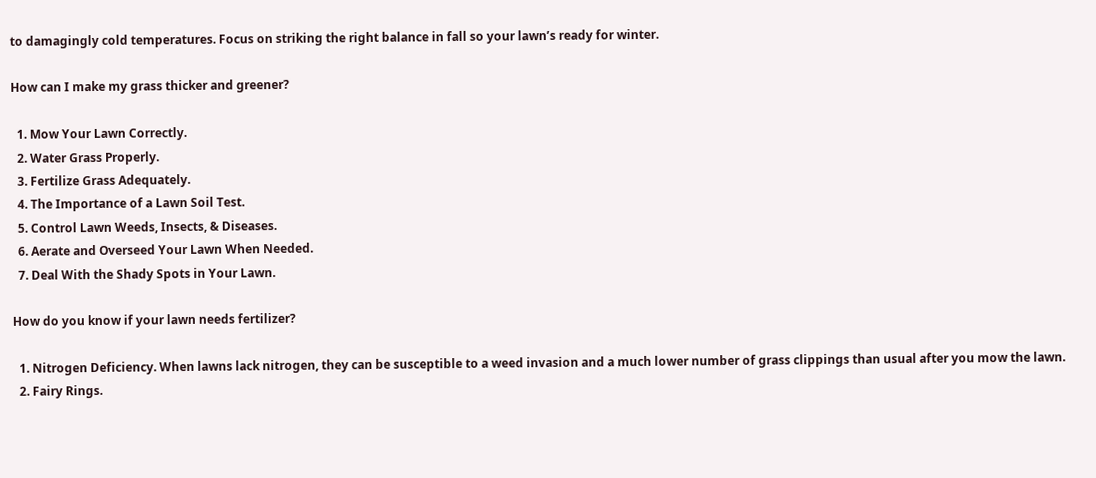to damagingly cold temperatures. Focus on striking the right balance in fall so your lawn’s ready for winter.

How can I make my grass thicker and greener?

  1. Mow Your Lawn Correctly.
  2. Water Grass Properly.
  3. Fertilize Grass Adequately.
  4. The Importance of a Lawn Soil Test.
  5. Control Lawn Weeds, Insects, & Diseases.
  6. Aerate and Overseed Your Lawn When Needed.
  7. Deal With the Shady Spots in Your Lawn.

How do you know if your lawn needs fertilizer?

  1. Nitrogen Deficiency. When lawns lack nitrogen, they can be susceptible to a weed invasion and a much lower number of grass clippings than usual after you mow the lawn.
  2. Fairy Rings.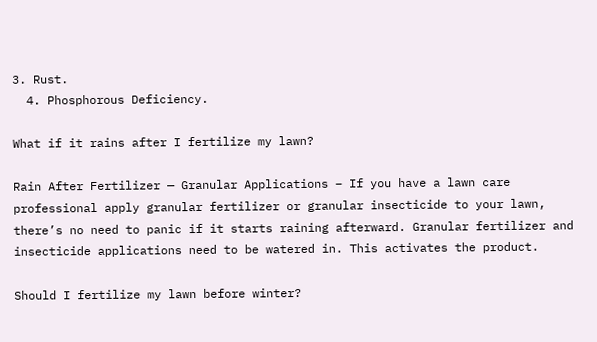3. Rust.
  4. Phosphorous Deficiency.

What if it rains after I fertilize my lawn?

Rain After Fertilizer — Granular Applications – If you have a lawn care professional apply granular fertilizer or granular insecticide to your lawn, there’s no need to panic if it starts raining afterward. Granular fertilizer and insecticide applications need to be watered in. This activates the product.

Should I fertilize my lawn before winter?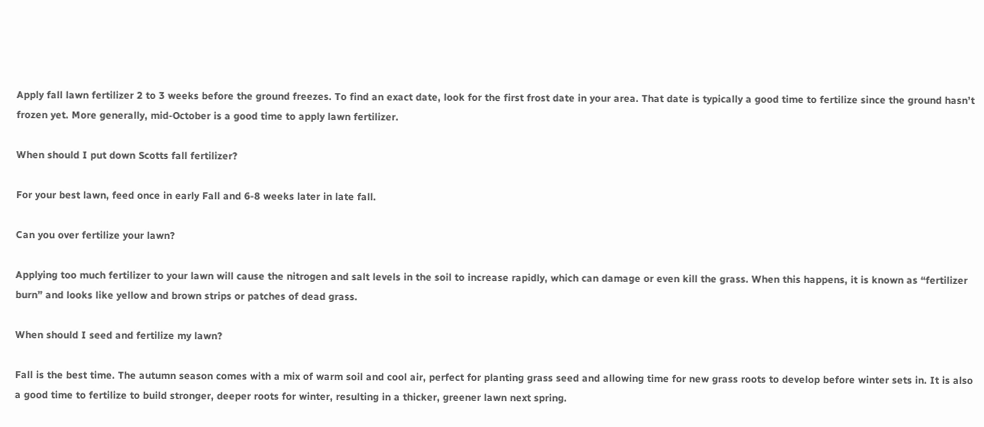Apply fall lawn fertilizer 2 to 3 weeks before the ground freezes. To find an exact date, look for the first frost date in your area. That date is typically a good time to fertilize since the ground hasn’t frozen yet. More generally, mid-October is a good time to apply lawn fertilizer.

When should I put down Scotts fall fertilizer?

For your best lawn, feed once in early Fall and 6-8 weeks later in late fall.

Can you over fertilize your lawn?

Applying too much fertilizer to your lawn will cause the nitrogen and salt levels in the soil to increase rapidly, which can damage or even kill the grass. When this happens, it is known as “fertilizer burn” and looks like yellow and brown strips or patches of dead grass.

When should I seed and fertilize my lawn?

Fall is the best time. The autumn season comes with a mix of warm soil and cool air, perfect for planting grass seed and allowing time for new grass roots to develop before winter sets in. It is also a good time to fertilize to build stronger, deeper roots for winter, resulting in a thicker, greener lawn next spring.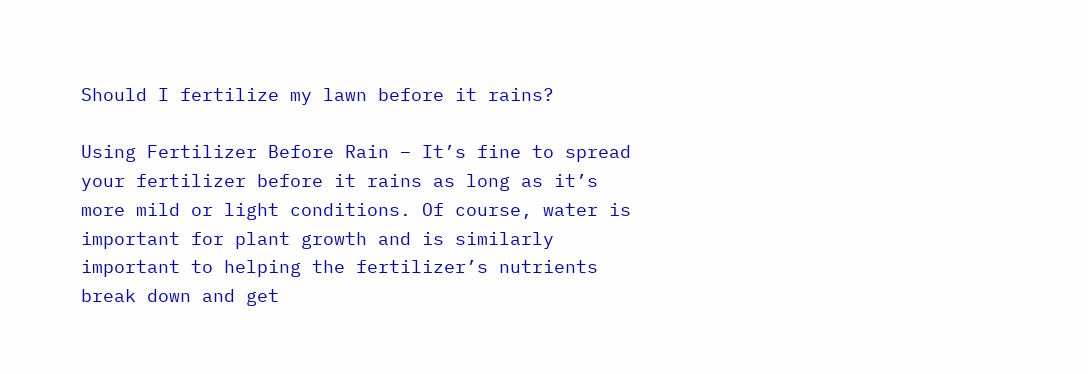Should I fertilize my lawn before it rains?

Using Fertilizer Before Rain – It’s fine to spread your fertilizer before it rains as long as it’s more mild or light conditions. Of course, water is important for plant growth and is similarly important to helping the fertilizer’s nutrients break down and get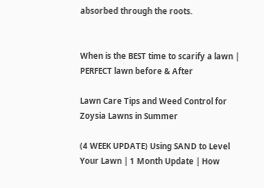absorbed through the roots.


When is the BEST time to scarify a lawn | PERFECT lawn before & After

Lawn Care Tips and Weed Control for Zoysia Lawns in Summer

(4 WEEK UPDATE) Using SAND to Level Your Lawn | 1 Month Update | How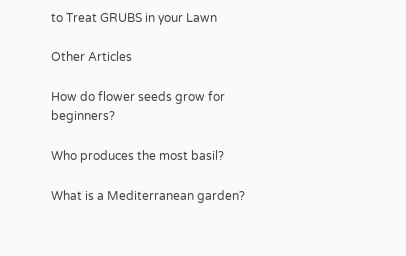to Treat GRUBS in your Lawn

Other Articles

How do flower seeds grow for beginners?

Who produces the most basil?

What is a Mediterranean garden?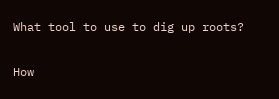What tool to use to dig up roots?

How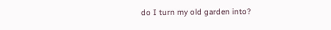do I turn my old garden into?